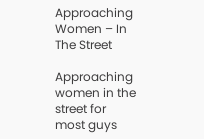Approaching Women – In The Street

Approaching women in the street for most guys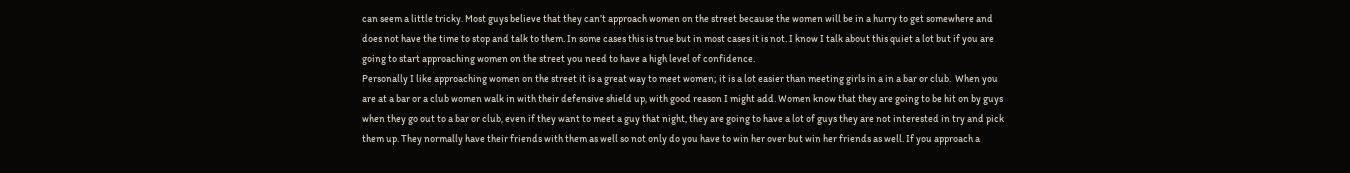can seem a little tricky. Most guys believe that they can’t approach women on the street because the women will be in a hurry to get somewhere and does not have the time to stop and talk to them. In some cases this is true but in most cases it is not. I know I talk about this quiet a lot but if you are going to start approaching women on the street you need to have a high level of confidence.
Personally I like approaching women on the street it is a great way to meet women; it is a lot easier than meeting girls in a in a bar or club.  When you are at a bar or a club women walk in with their defensive shield up, with good reason I might add. Women know that they are going to be hit on by guys when they go out to a bar or club, even if they want to meet a guy that night, they are going to have a lot of guys they are not interested in try and pick them up. They normally have their friends with them as well so not only do you have to win her over but win her friends as well. If you approach a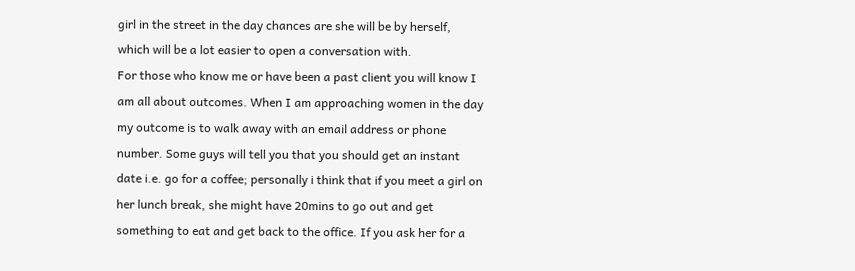girl in the street in the day chances are she will be by herself, which will be a lot easier to open a conversation with.
For those who know me or have been a past client you will know I am all about outcomes. When I am approaching women in the day my outcome is to walk away with an email address or phone number. Some guys will tell you that you should get an instant date i.e. go for a coffee; personally i think that if you meet a girl on her lunch break, she might have 20mins to go out and get something to eat and get back to the office. If you ask her for a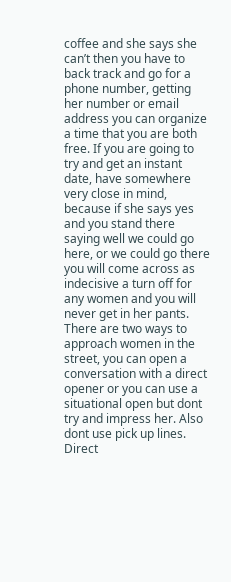coffee and she says she can’t then you have to back track and go for a phone number, getting her number or email address you can organize a time that you are both free. If you are going to try and get an instant date, have somewhere very close in mind, because if she says yes and you stand there saying well we could go here, or we could go there you will come across as indecisive a turn off for any women and you will never get in her pants.
There are two ways to approach women in the street, you can open a conversation with a direct opener or you can use a situational open but dont try and impress her. Also dont use pick up lines.
Direct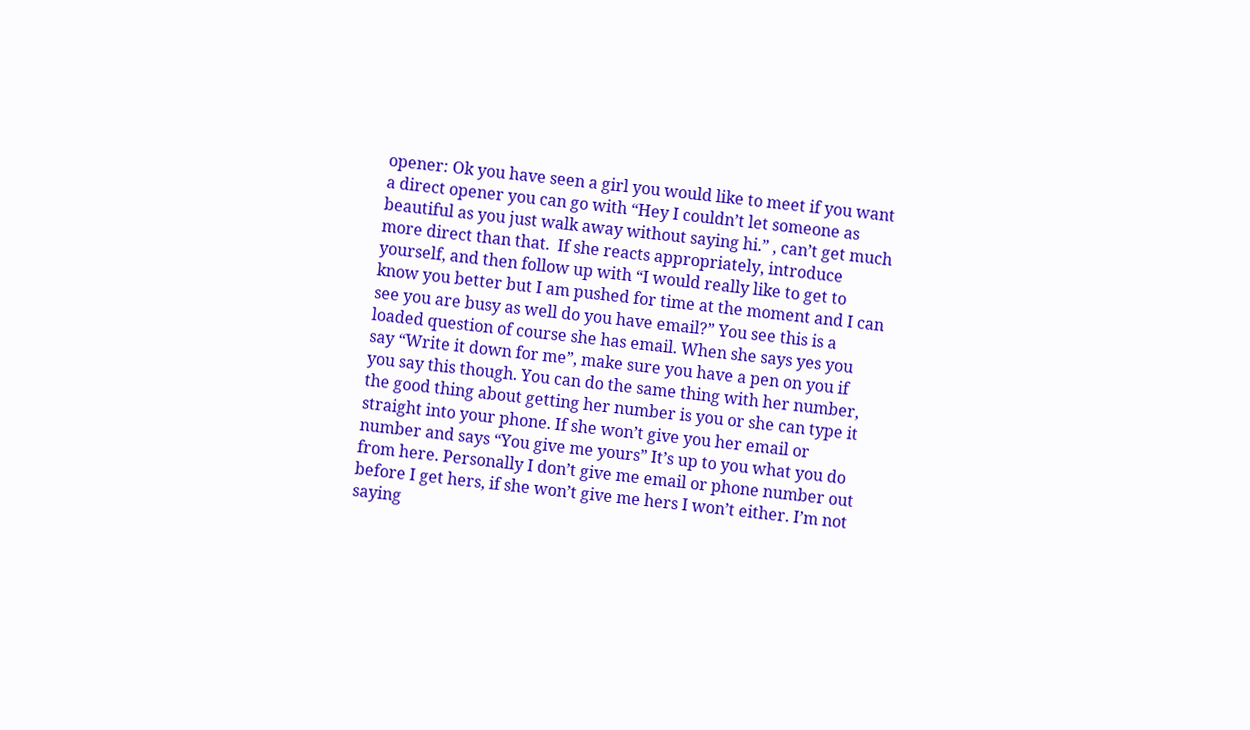opener: Ok you have seen a girl you would like to meet if you want a direct opener you can go with “Hey I couldn’t let someone as beautiful as you just walk away without saying hi.” , can’t get much more direct than that.  If she reacts appropriately, introduce yourself, and then follow up with “I would really like to get to know you better but I am pushed for time at the moment and I can see you are busy as well do you have email?” You see this is a loaded question of course she has email. When she says yes you say “Write it down for me”, make sure you have a pen on you if you say this though. You can do the same thing with her number, the good thing about getting her number is you or she can type it straight into your phone. If she won’t give you her email or number and says “You give me yours” It’s up to you what you do from here. Personally I don’t give me email or phone number out before I get hers, if she won’t give me hers I won’t either. I’m not saying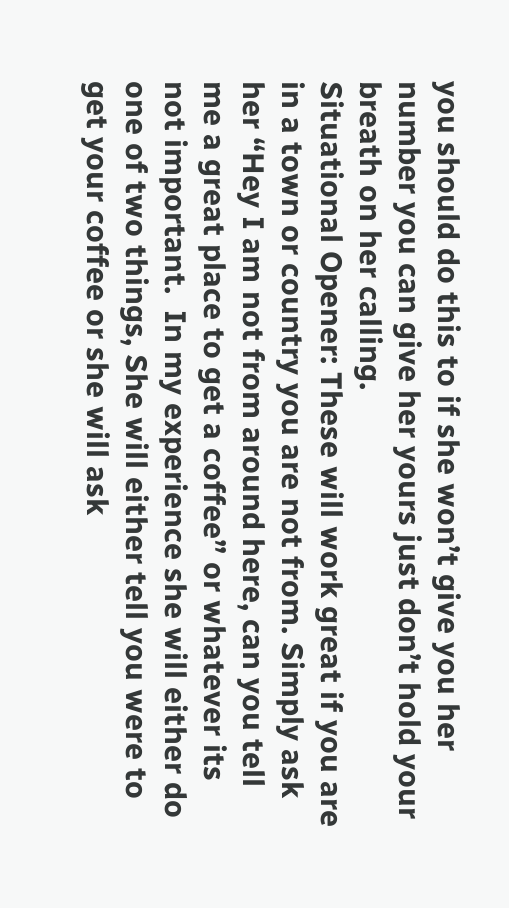you should do this to if she won’t give you her number you can give her yours just don’t hold your breath on her calling.
Situational Opener: These will work great if you are in a town or country you are not from. Simply ask her “Hey I am not from around here, can you tell me a great place to get a coffee” or whatever its not important.  In my experience she will either do one of two things, She will either tell you were to get your coffee or she will ask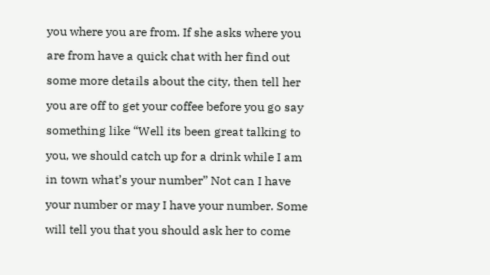you where you are from. If she asks where you are from have a quick chat with her find out some more details about the city, then tell her you are off to get your coffee before you go say something like “Well its been great talking to you, we should catch up for a drink while I am in town what’s your number” Not can I have your number or may I have your number. Some will tell you that you should ask her to come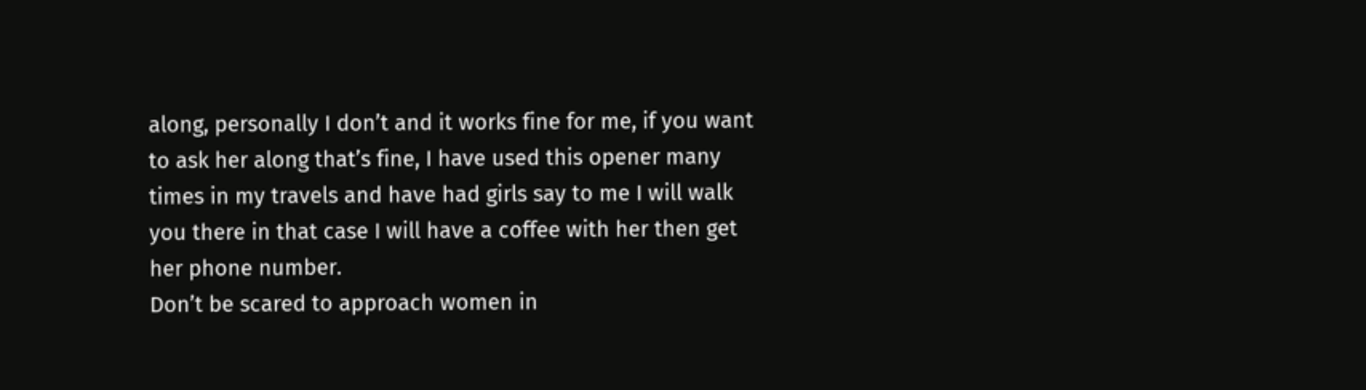along, personally I don’t and it works fine for me, if you want to ask her along that’s fine, I have used this opener many times in my travels and have had girls say to me I will walk you there in that case I will have a coffee with her then get her phone number.
Don’t be scared to approach women in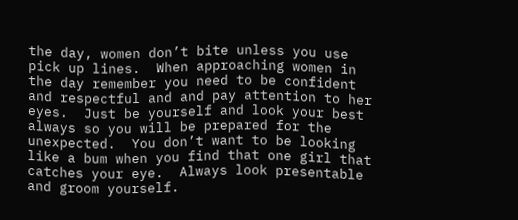the day, women don’t bite unless you use pick up lines.  When approaching women in the day remember you need to be confident and respectful and and pay attention to her eyes.  Just be yourself and look your best always so you will be prepared for the unexpected.  You don’t want to be looking like a bum when you find that one girl that catches your eye.  Always look presentable and groom yourself.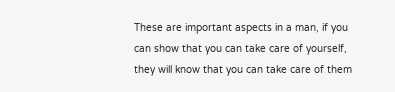These are important aspects in a man, if you can show that you can take care of yourself, they will know that you can take care of them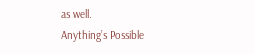as well.
Anything’s Possible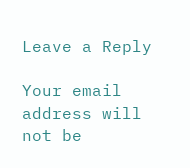Leave a Reply

Your email address will not be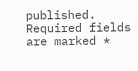published. Required fields are marked *